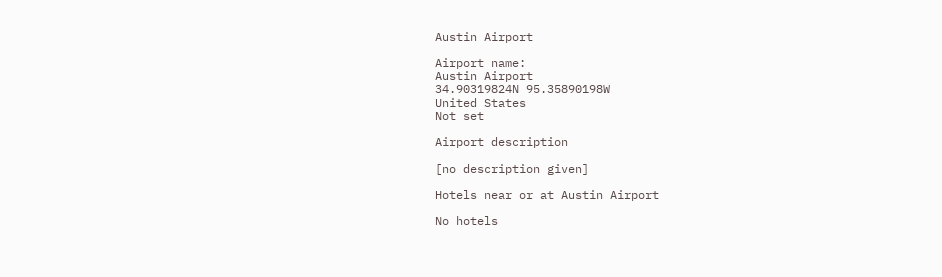Austin Airport

Airport name:
Austin Airport
34.90319824N 95.35890198W
United States
Not set

Airport description

[no description given]

Hotels near or at Austin Airport

No hotels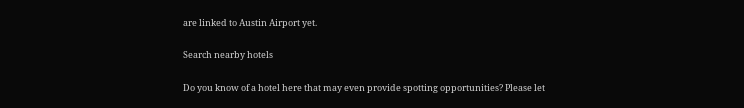are linked to Austin Airport yet.

Search nearby hotels

Do you know of a hotel here that may even provide spotting opportunities? Please let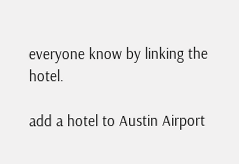everyone know by linking the hotel.

add a hotel to Austin Airport